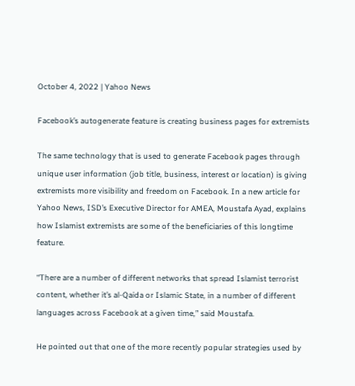October 4, 2022 | Yahoo News

Facebook’s autogenerate feature is creating business pages for extremists

The same technology that is used to generate Facebook pages through unique user information (job title, business, interest or location) is giving extremists more visibility and freedom on Facebook. In a new article for Yahoo News, ISD’s Executive Director for AMEA, Moustafa Ayad, explains how Islamist extremists are some of the beneficiaries of this longtime feature.

“There are a number of different networks that spread Islamist terrorist content, whether it’s al-Qaida or Islamic State, in a number of different languages across Facebook at a given time,” said Moustafa.

He pointed out that one of the more recently popular strategies used by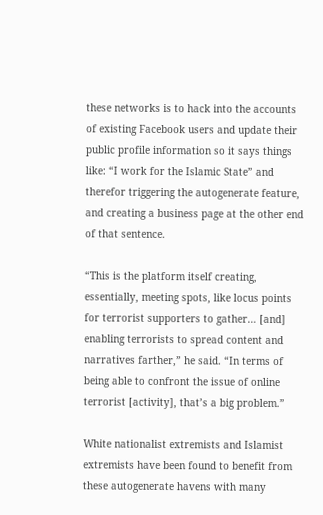these networks is to hack into the accounts of existing Facebook users and update their public profile information so it says things like: “I work for the Islamic State” and therefor triggering the autogenerate feature, and creating a business page at the other end of that sentence.

“This is the platform itself creating, essentially, meeting spots, like locus points for terrorist supporters to gather… [and] enabling terrorists to spread content and narratives farther,” he said. “In terms of being able to confront the issue of online terrorist [activity], that’s a big problem.”

White nationalist extremists and Islamist extremists have been found to benefit from these autogenerate havens with many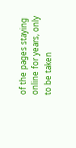of the pages staying online for years, only to be taken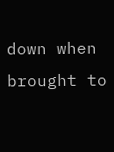down when brought to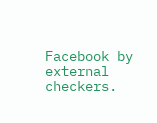Facebook by external checkers.